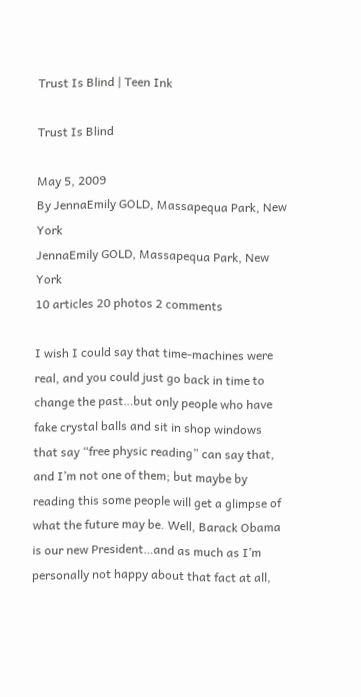Trust Is Blind | Teen Ink

Trust Is Blind

May 5, 2009
By JennaEmily GOLD, Massapequa Park, New York
JennaEmily GOLD, Massapequa Park, New York
10 articles 20 photos 2 comments

I wish I could say that time-machines were real, and you could just go back in time to change the past…but only people who have fake crystal balls and sit in shop windows that say “free physic reading” can say that, and I’m not one of them; but maybe by reading this some people will get a glimpse of what the future may be. Well, Barack Obama is our new President…and as much as I’m personally not happy about that fact at all,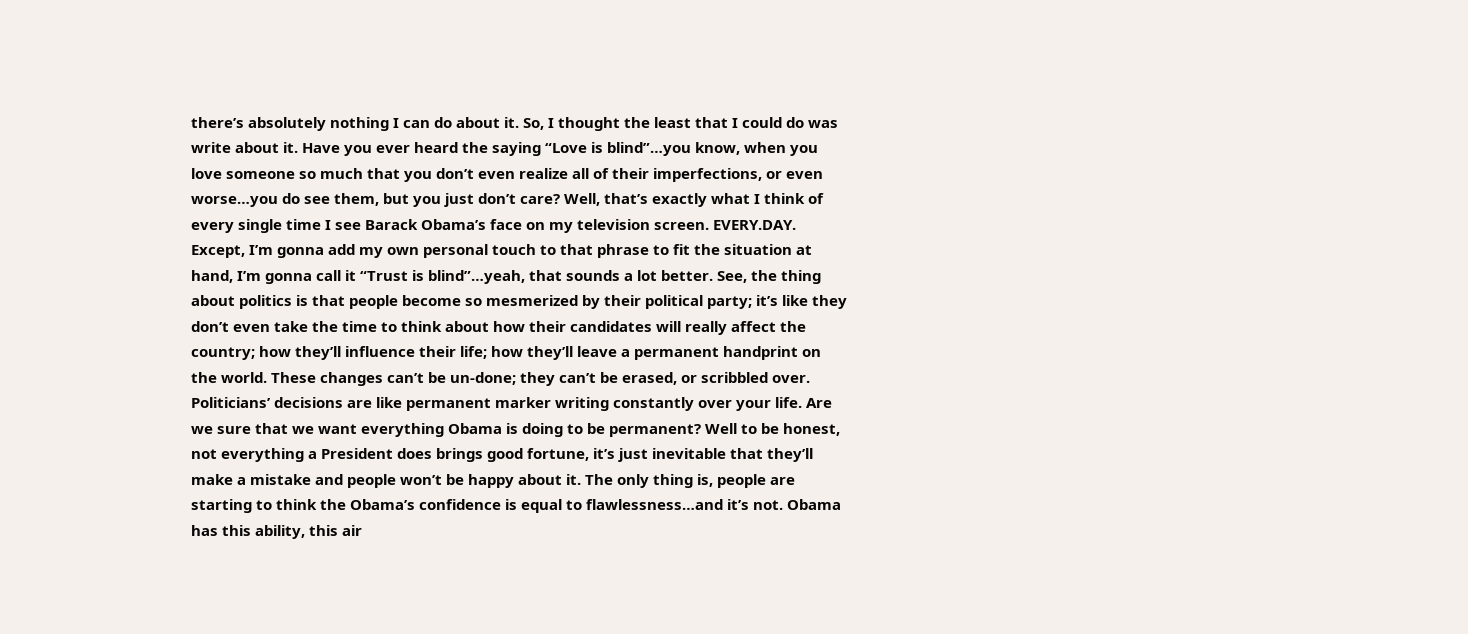there’s absolutely nothing I can do about it. So, I thought the least that I could do was write about it. Have you ever heard the saying “Love is blind”…you know, when you love someone so much that you don’t even realize all of their imperfections, or even worse…you do see them, but you just don’t care? Well, that’s exactly what I think of every single time I see Barack Obama’s face on my television screen. EVERY.DAY. Except, I’m gonna add my own personal touch to that phrase to fit the situation at hand, I’m gonna call it “Trust is blind”…yeah, that sounds a lot better. See, the thing about politics is that people become so mesmerized by their political party; it’s like they don’t even take the time to think about how their candidates will really affect the country; how they’ll influence their life; how they’ll leave a permanent handprint on the world. These changes can’t be un-done; they can’t be erased, or scribbled over. Politicians’ decisions are like permanent marker writing constantly over your life. Are we sure that we want everything Obama is doing to be permanent? Well to be honest, not everything a President does brings good fortune, it’s just inevitable that they’ll make a mistake and people won’t be happy about it. The only thing is, people are starting to think the Obama’s confidence is equal to flawlessness…and it’s not. Obama has this ability, this air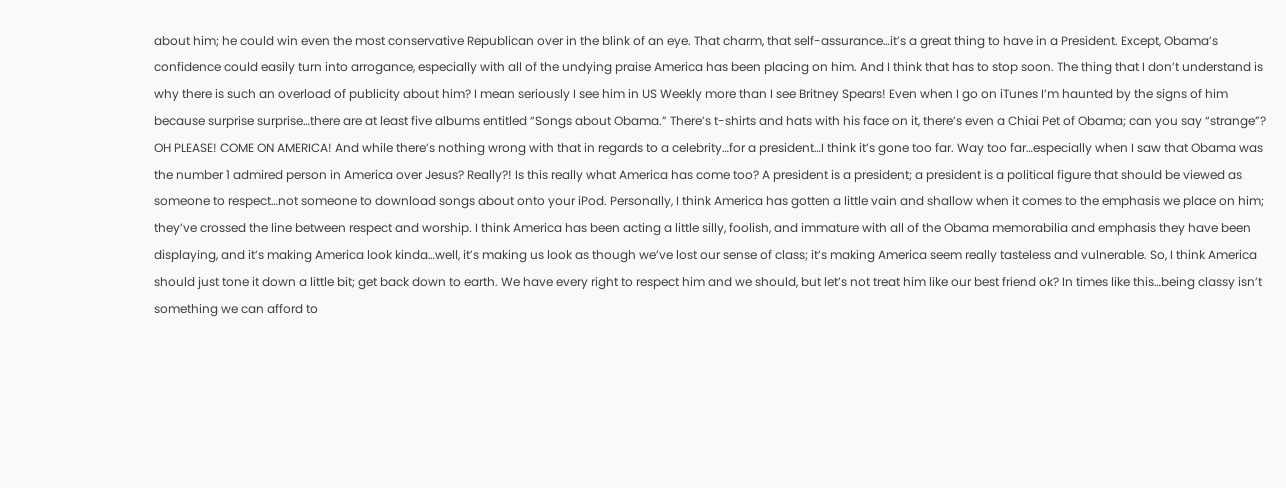about him; he could win even the most conservative Republican over in the blink of an eye. That charm, that self-assurance…it’s a great thing to have in a President. Except, Obama’s confidence could easily turn into arrogance, especially with all of the undying praise America has been placing on him. And I think that has to stop soon. The thing that I don’t understand is why there is such an overload of publicity about him? I mean seriously I see him in US Weekly more than I see Britney Spears! Even when I go on iTunes I’m haunted by the signs of him because surprise surprise…there are at least five albums entitled “Songs about Obama.” There’s t-shirts and hats with his face on it, there’s even a Chiai Pet of Obama; can you say “strange”? OH PLEASE! COME ON AMERICA! And while there’s nothing wrong with that in regards to a celebrity…for a president…I think it’s gone too far. Way too far…especially when I saw that Obama was the number 1 admired person in America over Jesus? Really?! Is this really what America has come too? A president is a president; a president is a political figure that should be viewed as someone to respect…not someone to download songs about onto your iPod. Personally, I think America has gotten a little vain and shallow when it comes to the emphasis we place on him; they’ve crossed the line between respect and worship. I think America has been acting a little silly, foolish, and immature with all of the Obama memorabilia and emphasis they have been displaying, and it’s making America look kinda…well, it’s making us look as though we’ve lost our sense of class; it’s making America seem really tasteless and vulnerable. So, I think America should just tone it down a little bit; get back down to earth. We have every right to respect him and we should, but let’s not treat him like our best friend ok? In times like this…being classy isn’t something we can afford to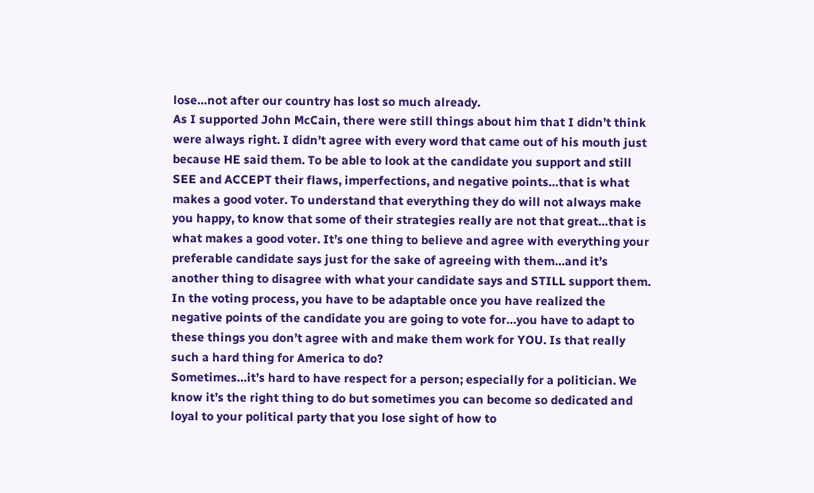lose…not after our country has lost so much already.
As I supported John McCain, there were still things about him that I didn’t think were always right. I didn’t agree with every word that came out of his mouth just because HE said them. To be able to look at the candidate you support and still SEE and ACCEPT their flaws, imperfections, and negative points…that is what makes a good voter. To understand that everything they do will not always make you happy, to know that some of their strategies really are not that great…that is what makes a good voter. It’s one thing to believe and agree with everything your preferable candidate says just for the sake of agreeing with them…and it’s another thing to disagree with what your candidate says and STILL support them. In the voting process, you have to be adaptable once you have realized the negative points of the candidate you are going to vote for…you have to adapt to these things you don’t agree with and make them work for YOU. Is that really such a hard thing for America to do?
Sometimes…it’s hard to have respect for a person; especially for a politician. We know it’s the right thing to do but sometimes you can become so dedicated and loyal to your political party that you lose sight of how to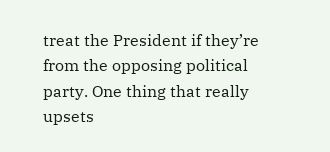treat the President if they’re from the opposing political party. One thing that really upsets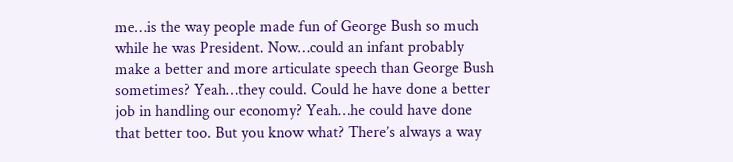me…is the way people made fun of George Bush so much while he was President. Now…could an infant probably make a better and more articulate speech than George Bush sometimes? Yeah…they could. Could he have done a better job in handling our economy? Yeah…he could have done that better too. But you know what? There’s always a way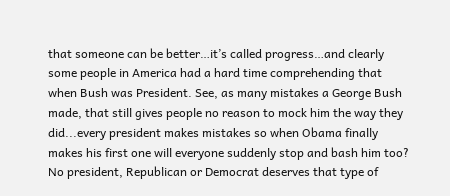that someone can be better…it’s called progress…and clearly some people in America had a hard time comprehending that when Bush was President. See, as many mistakes a George Bush made, that still gives people no reason to mock him the way they did...every president makes mistakes so when Obama finally makes his first one will everyone suddenly stop and bash him too? No president, Republican or Democrat deserves that type of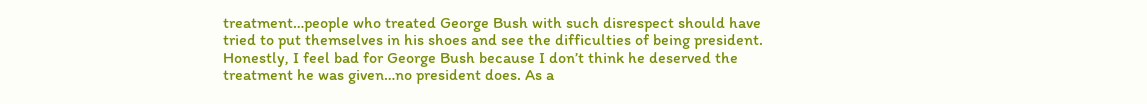treatment…people who treated George Bush with such disrespect should have tried to put themselves in his shoes and see the difficulties of being president. Honestly, I feel bad for George Bush because I don’t think he deserved the treatment he was given…no president does. As a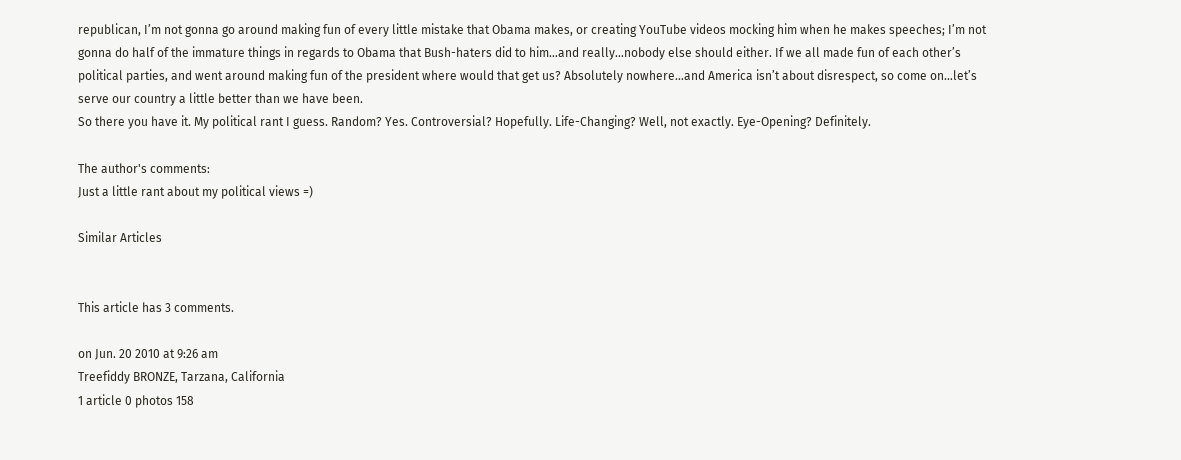republican, I’m not gonna go around making fun of every little mistake that Obama makes, or creating YouTube videos mocking him when he makes speeches; I’m not gonna do half of the immature things in regards to Obama that Bush-haters did to him…and really…nobody else should either. If we all made fun of each other’s political parties, and went around making fun of the president where would that get us? Absolutely nowhere…and America isn’t about disrespect, so come on…let’s serve our country a little better than we have been.
So there you have it. My political rant I guess. Random? Yes. Controversial? Hopefully. Life-Changing? Well, not exactly. Eye-Opening? Definitely.

The author's comments:
Just a little rant about my political views =)

Similar Articles


This article has 3 comments.

on Jun. 20 2010 at 9:26 am
Treefiddy BRONZE, Tarzana, California
1 article 0 photos 158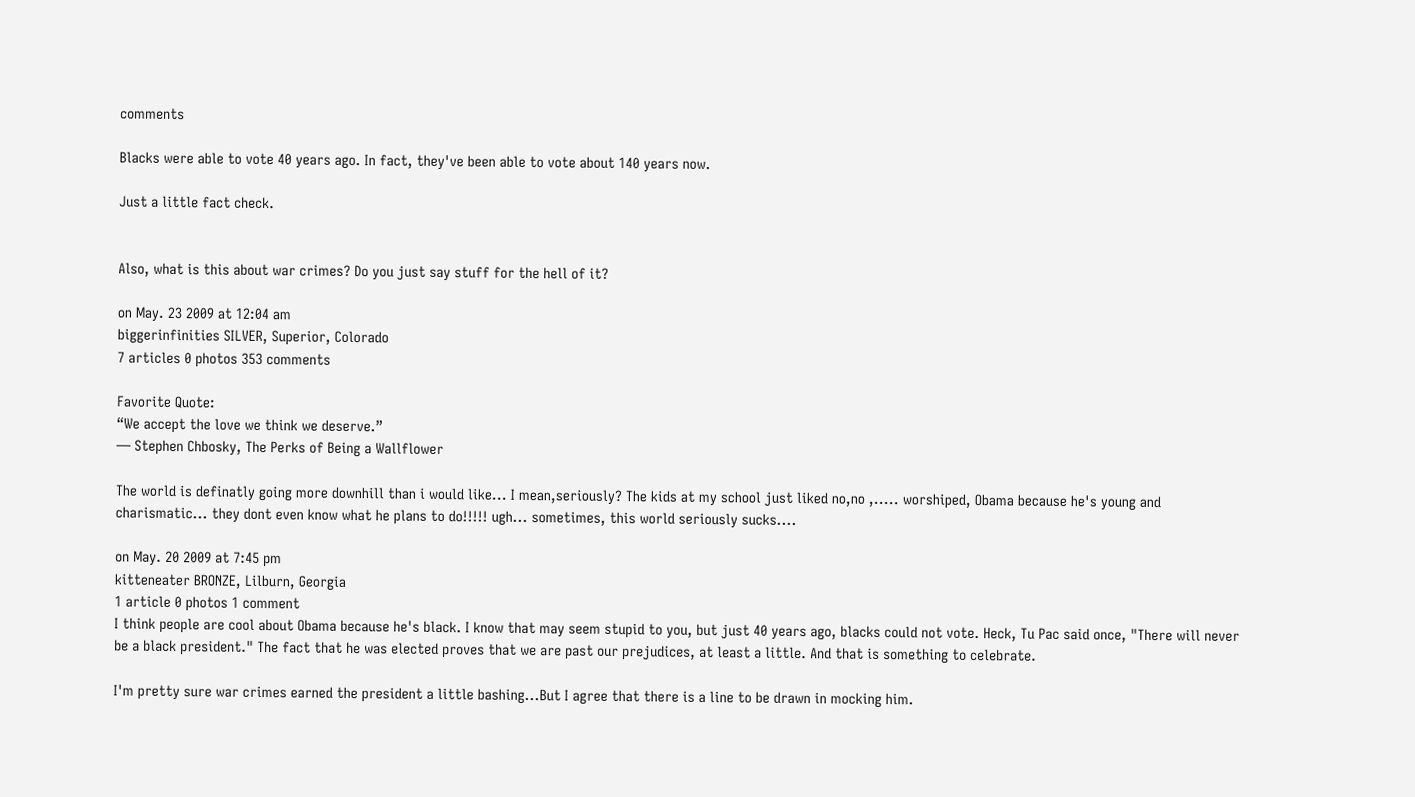comments

Blacks were able to vote 40 years ago. In fact, they've been able to vote about 140 years now.

Just a little fact check.


Also, what is this about war crimes? Do you just say stuff for the hell of it?

on May. 23 2009 at 12:04 am
biggerinfinities SILVER, Superior, Colorado
7 articles 0 photos 353 comments

Favorite Quote:
“We accept the love we think we deserve.”
― Stephen Chbosky, The Perks of Being a Wallflower

The world is definatly going more downhill than i would like... I mean,seriously? The kids at my school just liked no,no ,..... worshiped, Obama because he's young and charismatic... they dont even know what he plans to do!!!!! ugh... sometimes, this world seriously sucks....

on May. 20 2009 at 7:45 pm
kitteneater BRONZE, Lilburn, Georgia
1 article 0 photos 1 comment
I think people are cool about Obama because he's black. I know that may seem stupid to you, but just 40 years ago, blacks could not vote. Heck, Tu Pac said once, "There will never be a black president." The fact that he was elected proves that we are past our prejudices, at least a little. And that is something to celebrate.

I'm pretty sure war crimes earned the president a little bashing...But I agree that there is a line to be drawn in mocking him.